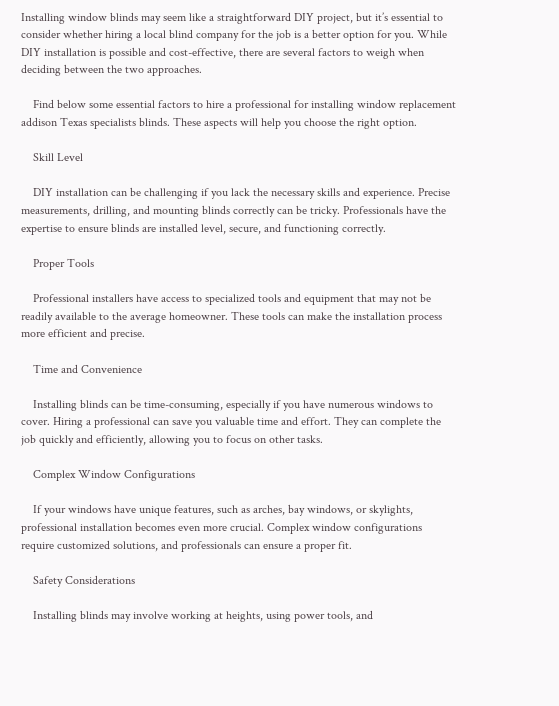Installing window blinds may seem like a straightforward DIY project, but it’s essential to consider whether hiring a local blind company for the job is a better option for you. While DIY installation is possible and cost-effective, there are several factors to weigh when deciding between the two approaches.

    Find below some essential factors to hire a professional for installing window replacement addison Texas specialists blinds. These aspects will help you choose the right option.

    Skill Level

    DIY installation can be challenging if you lack the necessary skills and experience. Precise measurements, drilling, and mounting blinds correctly can be tricky. Professionals have the expertise to ensure blinds are installed level, secure, and functioning correctly.

    Proper Tools

    Professional installers have access to specialized tools and equipment that may not be readily available to the average homeowner. These tools can make the installation process more efficient and precise.

    Time and Convenience

    Installing blinds can be time-consuming, especially if you have numerous windows to cover. Hiring a professional can save you valuable time and effort. They can complete the job quickly and efficiently, allowing you to focus on other tasks.

    Complex Window Configurations

    If your windows have unique features, such as arches, bay windows, or skylights, professional installation becomes even more crucial. Complex window configurations require customized solutions, and professionals can ensure a proper fit.

    Safety Considerations

    Installing blinds may involve working at heights, using power tools, and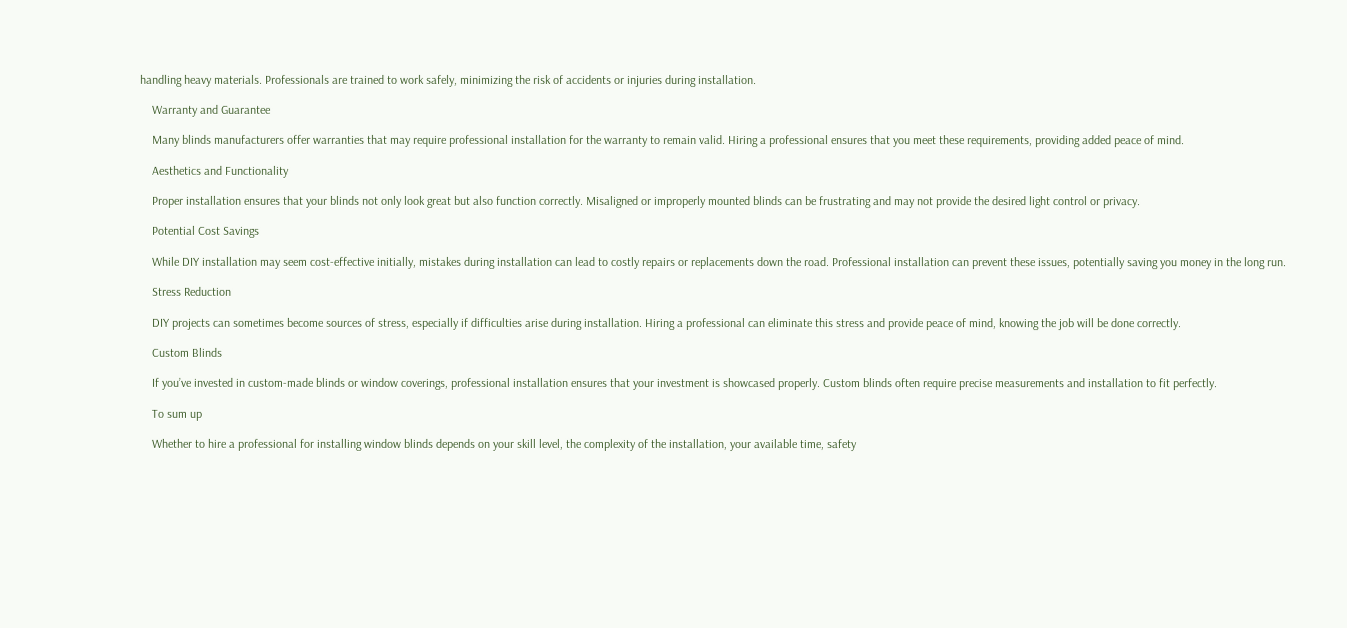handling heavy materials. Professionals are trained to work safely, minimizing the risk of accidents or injuries during installation.

    Warranty and Guarantee

    Many blinds manufacturers offer warranties that may require professional installation for the warranty to remain valid. Hiring a professional ensures that you meet these requirements, providing added peace of mind.

    Aesthetics and Functionality

    Proper installation ensures that your blinds not only look great but also function correctly. Misaligned or improperly mounted blinds can be frustrating and may not provide the desired light control or privacy.

    Potential Cost Savings

    While DIY installation may seem cost-effective initially, mistakes during installation can lead to costly repairs or replacements down the road. Professional installation can prevent these issues, potentially saving you money in the long run.

    Stress Reduction

    DIY projects can sometimes become sources of stress, especially if difficulties arise during installation. Hiring a professional can eliminate this stress and provide peace of mind, knowing the job will be done correctly.

    Custom Blinds

    If you’ve invested in custom-made blinds or window coverings, professional installation ensures that your investment is showcased properly. Custom blinds often require precise measurements and installation to fit perfectly.

    To sum up

    Whether to hire a professional for installing window blinds depends on your skill level, the complexity of the installation, your available time, safety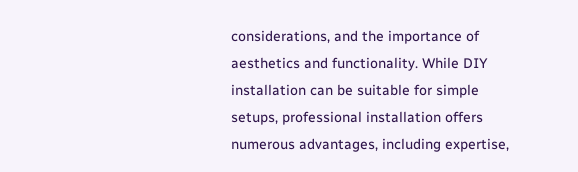considerations, and the importance of aesthetics and functionality. While DIY installation can be suitable for simple setups, professional installation offers numerous advantages, including expertise,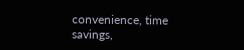convenience, time savings,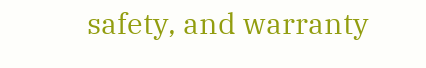safety, and warranty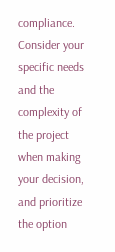compliance. Consider your specific needs and the complexity of the project when making your decision, and prioritize the option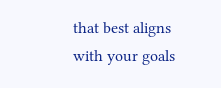that best aligns with your goals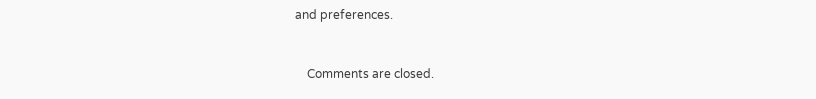and preferences.


    Comments are closed.